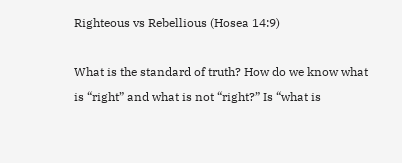Righteous vs Rebellious (Hosea 14:9)

What is the standard of truth? How do we know what is “right” and what is not “right?” Is “what is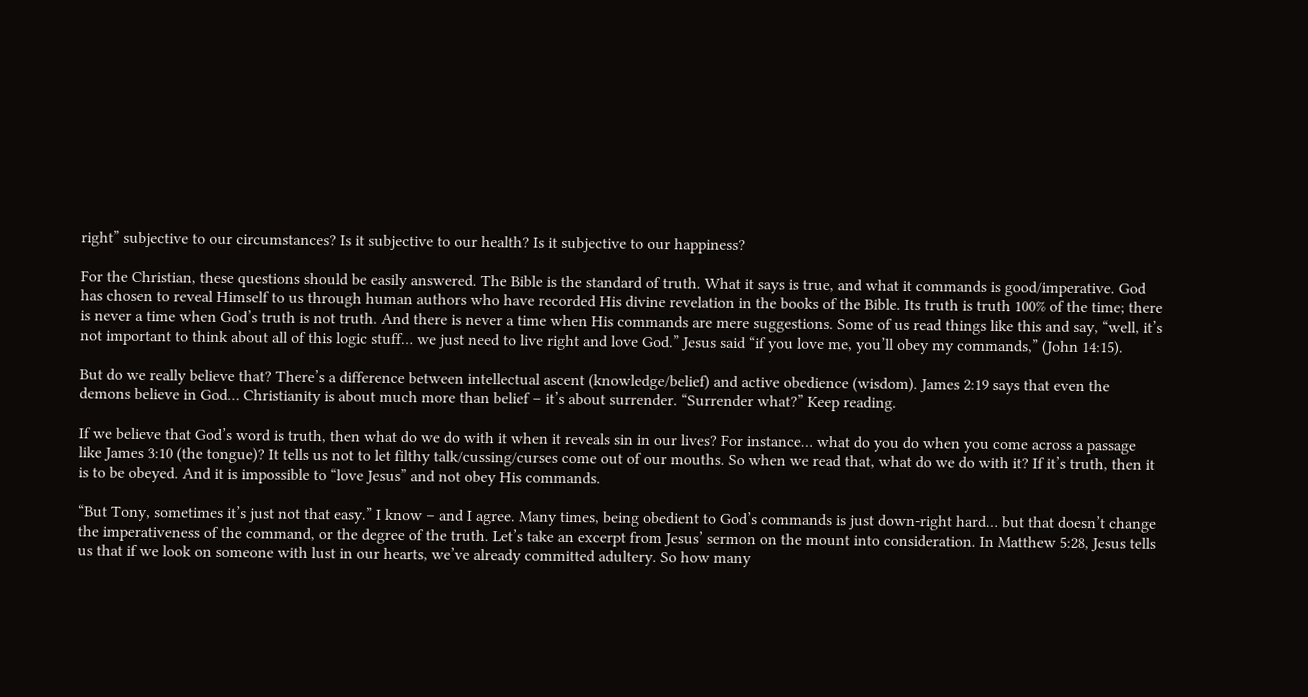right” subjective to our circumstances? Is it subjective to our health? Is it subjective to our happiness?

For the Christian, these questions should be easily answered. The Bible is the standard of truth. What it says is true, and what it commands is good/imperative. God has chosen to reveal Himself to us through human authors who have recorded His divine revelation in the books of the Bible. Its truth is truth 100% of the time; there is never a time when God’s truth is not truth. And there is never a time when His commands are mere suggestions. Some of us read things like this and say, “well, it’s not important to think about all of this logic stuff… we just need to live right and love God.” Jesus said “if you love me, you’ll obey my commands,” (John 14:15).

But do we really believe that? There’s a difference between intellectual ascent (knowledge/belief) and active obedience (wisdom). James 2:19 says that even the demons believe in God… Christianity is about much more than belief – it’s about surrender. “Surrender what?” Keep reading.

If we believe that God’s word is truth, then what do we do with it when it reveals sin in our lives? For instance… what do you do when you come across a passage like James 3:10 (the tongue)? It tells us not to let filthy talk/cussing/curses come out of our mouths. So when we read that, what do we do with it? If it’s truth, then it is to be obeyed. And it is impossible to “love Jesus” and not obey His commands.

“But Tony, sometimes it’s just not that easy.” I know – and I agree. Many times, being obedient to God’s commands is just down-right hard… but that doesn’t change the imperativeness of the command, or the degree of the truth. Let’s take an excerpt from Jesus’ sermon on the mount into consideration. In Matthew 5:28, Jesus tells us that if we look on someone with lust in our hearts, we’ve already committed adultery. So how many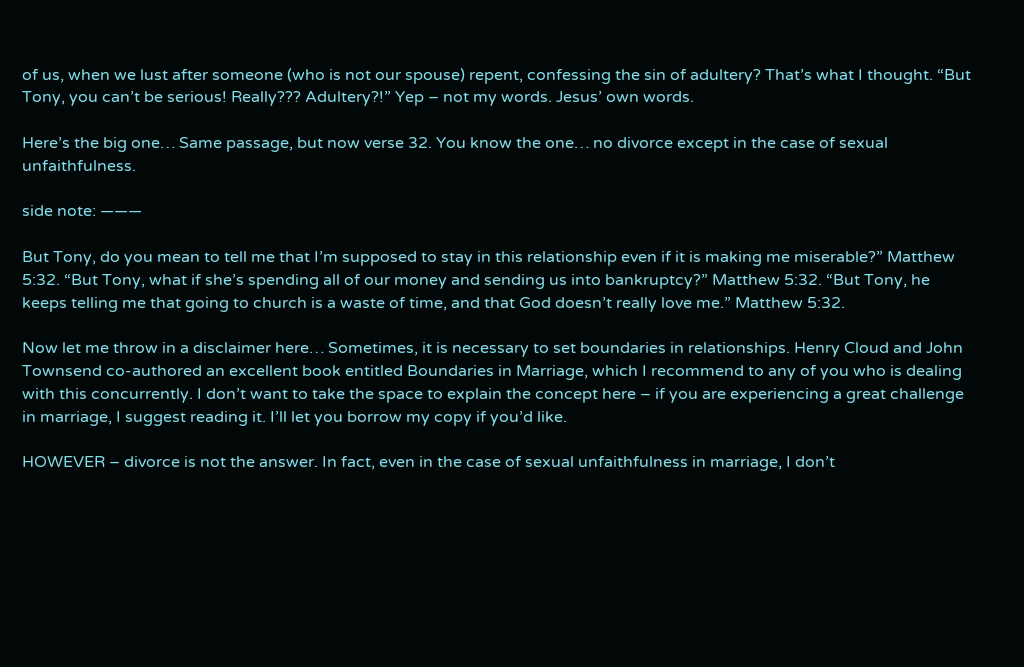of us, when we lust after someone (who is not our spouse) repent, confessing the sin of adultery? That’s what I thought. “But Tony, you can’t be serious! Really??? Adultery?!” Yep – not my words. Jesus’ own words.

Here’s the big one… Same passage, but now verse 32. You know the one… no divorce except in the case of sexual unfaithfulness.

side note: ———

But Tony, do you mean to tell me that I’m supposed to stay in this relationship even if it is making me miserable?” Matthew 5:32. “But Tony, what if she’s spending all of our money and sending us into bankruptcy?” Matthew 5:32. “But Tony, he keeps telling me that going to church is a waste of time, and that God doesn’t really love me.” Matthew 5:32.

Now let me throw in a disclaimer here… Sometimes, it is necessary to set boundaries in relationships. Henry Cloud and John Townsend co-authored an excellent book entitled Boundaries in Marriage, which I recommend to any of you who is dealing with this concurrently. I don’t want to take the space to explain the concept here – if you are experiencing a great challenge in marriage, I suggest reading it. I’ll let you borrow my copy if you’d like.

HOWEVER – divorce is not the answer. In fact, even in the case of sexual unfaithfulness in marriage, I don’t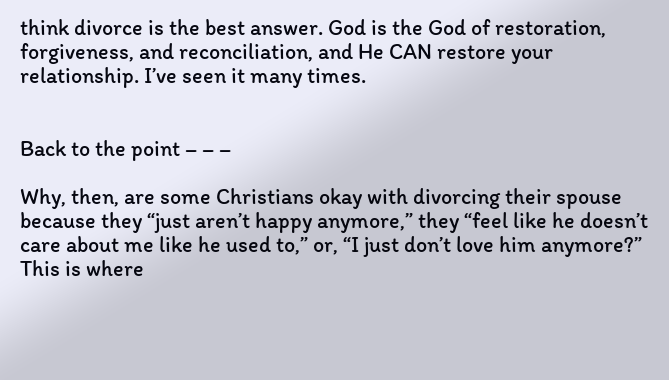think divorce is the best answer. God is the God of restoration, forgiveness, and reconciliation, and He CAN restore your relationship. I’ve seen it many times.


Back to the point – – –

Why, then, are some Christians okay with divorcing their spouse because they “just aren’t happy anymore,” they “feel like he doesn’t care about me like he used to,” or, “I just don’t love him anymore?” This is where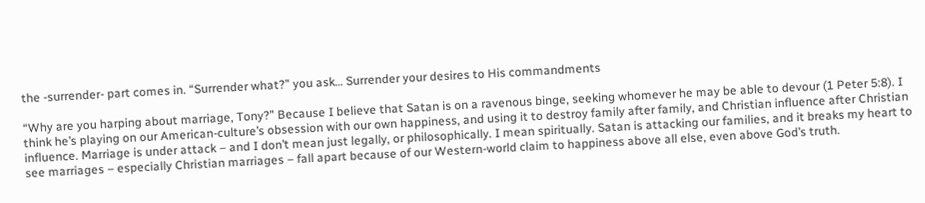the -surrender- part comes in. “Surrender what?” you ask… Surrender your desires to His commandments

“Why are you harping about marriage, Tony?” Because I believe that Satan is on a ravenous binge, seeking whomever he may be able to devour (1 Peter 5:8). I think he’s playing on our American-culture’s obsession with our own happiness, and using it to destroy family after family, and Christian influence after Christian influence. Marriage is under attack – and I don’t mean just legally, or philosophically. I mean spiritually. Satan is attacking our families, and it breaks my heart to see marriages – especially Christian marriages – fall apart because of our Western-world claim to happiness above all else, even above God’s truth.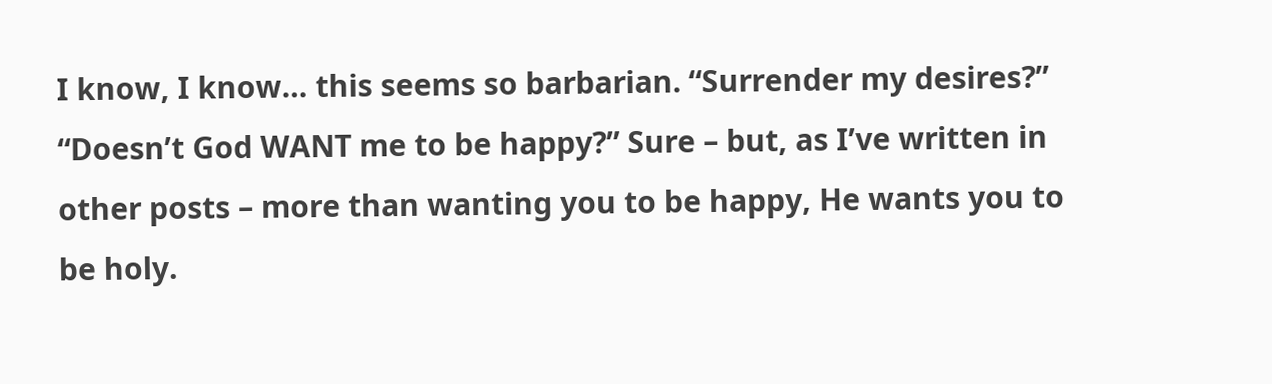I know, I know… this seems so barbarian. “Surrender my desires?” “Doesn’t God WANT me to be happy?” Sure – but, as I’ve written in other posts – more than wanting you to be happy, He wants you to be holy.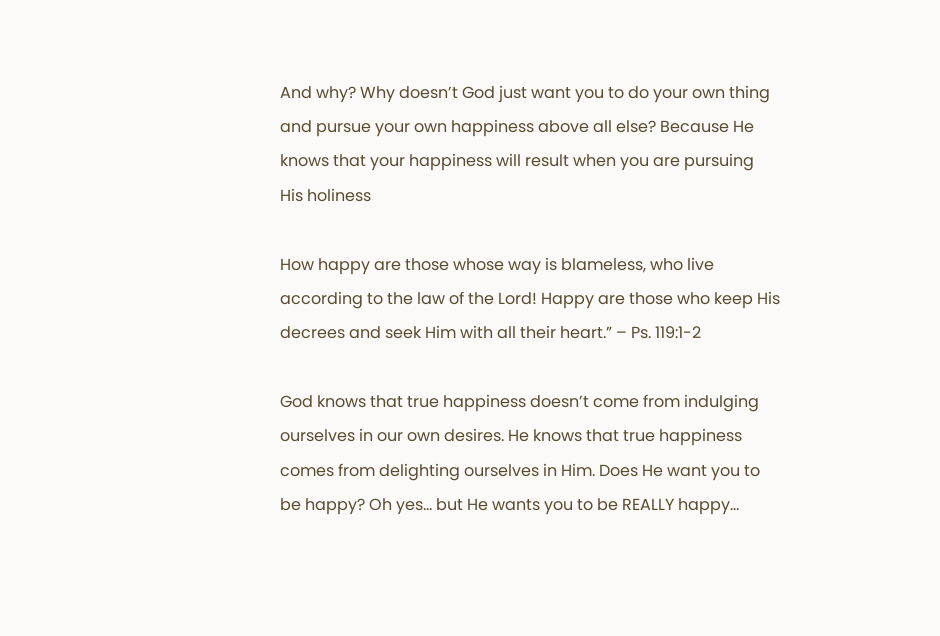And why? Why doesn’t God just want you to do your own thing and pursue your own happiness above all else? Because He knows that your happiness will result when you are pursuing His holiness

How happy are those whose way is blameless, who live according to the law of the Lord! Happy are those who keep His decrees and seek Him with all their heart.” – Ps. 119:1-2

God knows that true happiness doesn’t come from indulging ourselves in our own desires. He knows that true happiness comes from delighting ourselves in Him. Does He want you to be happy? Oh yes… but He wants you to be REALLY happy…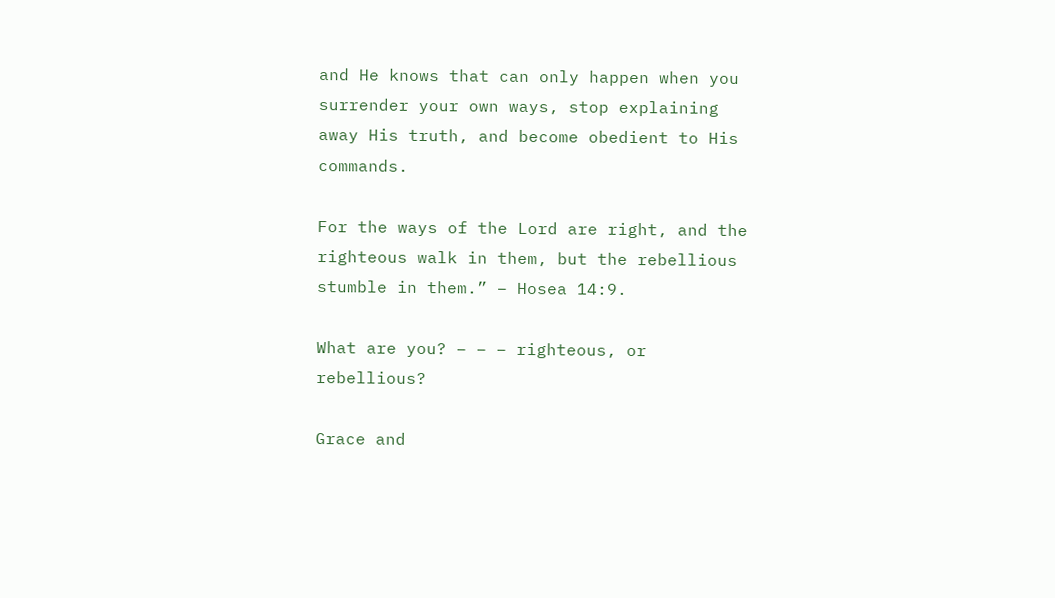and He knows that can only happen when you surrender your own ways, stop explaining away His truth, and become obedient to His commands.

For the ways of the Lord are right, and the righteous walk in them, but the rebellious stumble in them.” – Hosea 14:9.

What are you? – – – righteous, or rebellious?

Grace and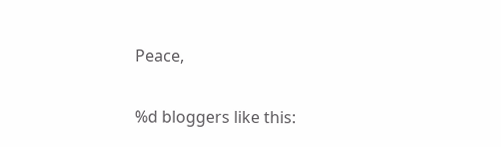Peace,

%d bloggers like this: